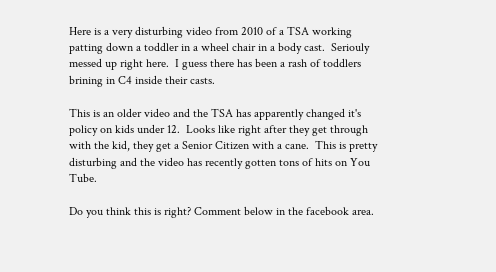Here is a very disturbing video from 2010 of a TSA working patting down a toddler in a wheel chair in a body cast.  Seriouly messed up right here.  I guess there has been a rash of toddlers brining in C4 inside their casts.

This is an older video and the TSA has apparently changed it's policy on kids under 12.  Looks like right after they get through with the kid, they get a Senior Citizen with a cane.  This is pretty disturbing and the video has recently gotten tons of hits on You Tube.

Do you think this is right? Comment below in the facebook area.